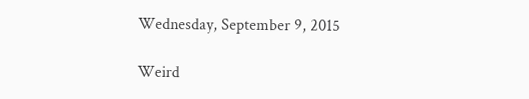Wednesday, September 9, 2015

Weird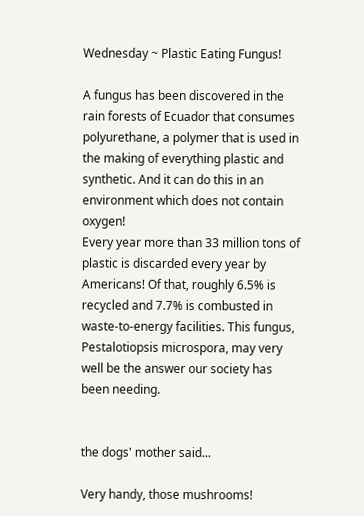Wednesday ~ Plastic Eating Fungus!

A fungus has been discovered in the rain forests of Ecuador that consumes polyurethane, a polymer that is used in the making of everything plastic and synthetic. And it can do this in an environment which does not contain oxygen!
Every year more than 33 million tons of plastic is discarded every year by Americans! Of that, roughly 6.5% is recycled and 7.7% is combusted in waste-to-energy facilities. This fungus, Pestalotiopsis microspora, may very well be the answer our society has been needing.


the dogs' mother said...

Very handy, those mushrooms!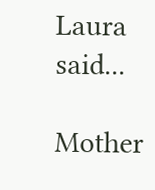Laura said...

Mother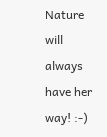Nature will always have her way! :-)